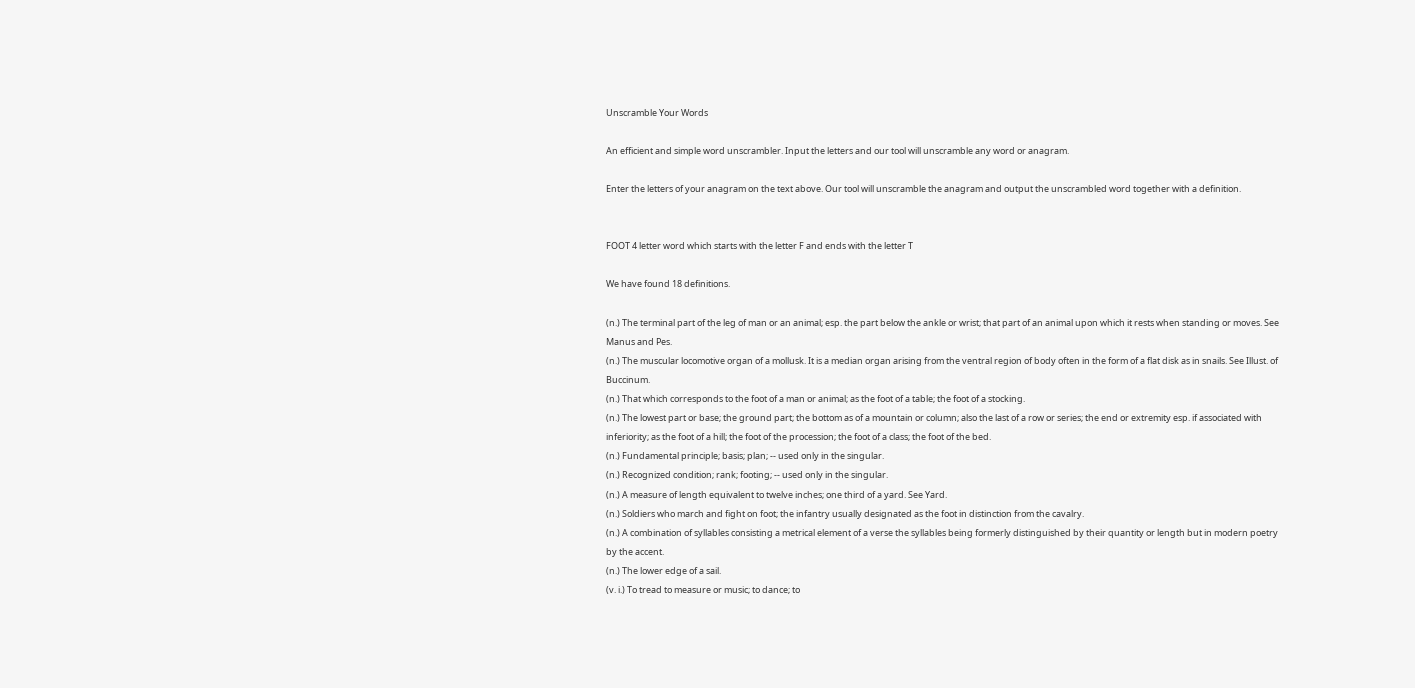Unscramble Your Words

An efficient and simple word unscrambler. Input the letters and our tool will unscramble any word or anagram.

Enter the letters of your anagram on the text above. Our tool will unscramble the anagram and output the unscrambled word together with a definition.


FOOT 4 letter word which starts with the letter F and ends with the letter T

We have found 18 definitions.

(n.) The terminal part of the leg of man or an animal; esp. the part below the ankle or wrist; that part of an animal upon which it rests when standing or moves. See Manus and Pes.
(n.) The muscular locomotive organ of a mollusk. It is a median organ arising from the ventral region of body often in the form of a flat disk as in snails. See Illust. of Buccinum.
(n.) That which corresponds to the foot of a man or animal; as the foot of a table; the foot of a stocking.
(n.) The lowest part or base; the ground part; the bottom as of a mountain or column; also the last of a row or series; the end or extremity esp. if associated with inferiority; as the foot of a hill; the foot of the procession; the foot of a class; the foot of the bed.
(n.) Fundamental principle; basis; plan; -- used only in the singular.
(n.) Recognized condition; rank; footing; -- used only in the singular.
(n.) A measure of length equivalent to twelve inches; one third of a yard. See Yard.
(n.) Soldiers who march and fight on foot; the infantry usually designated as the foot in distinction from the cavalry.
(n.) A combination of syllables consisting a metrical element of a verse the syllables being formerly distinguished by their quantity or length but in modern poetry by the accent.
(n.) The lower edge of a sail.
(v. i.) To tread to measure or music; to dance; to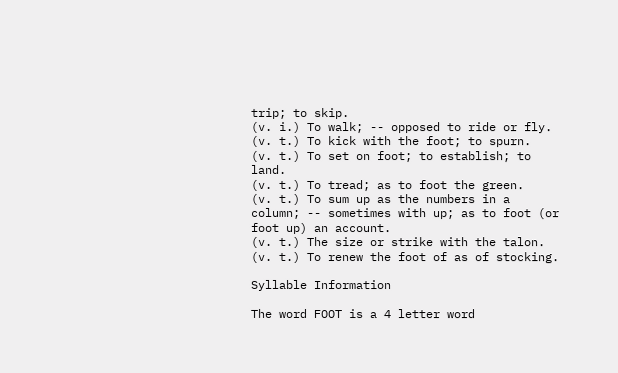trip; to skip.
(v. i.) To walk; -- opposed to ride or fly.
(v. t.) To kick with the foot; to spurn.
(v. t.) To set on foot; to establish; to land.
(v. t.) To tread; as to foot the green.
(v. t.) To sum up as the numbers in a column; -- sometimes with up; as to foot (or foot up) an account.
(v. t.) The size or strike with the talon.
(v. t.) To renew the foot of as of stocking.

Syllable Information

The word FOOT is a 4 letter word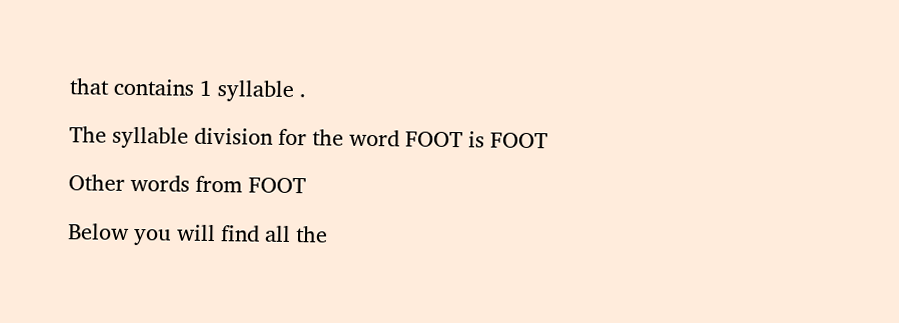that contains 1 syllable .

The syllable division for the word FOOT is FOOT

Other words from FOOT

Below you will find all the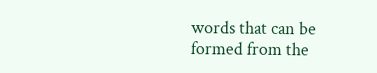words that can be formed from the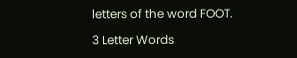letters of the word FOOT.

3 Letter Words